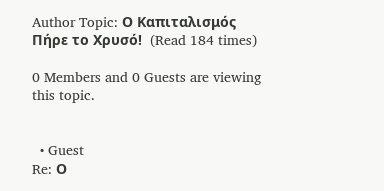Author Topic: Ο Καπιταλισμός Πήρε το Χρυσό!  (Read 184 times)

0 Members and 0 Guests are viewing this topic.


  • Guest
Re: Ο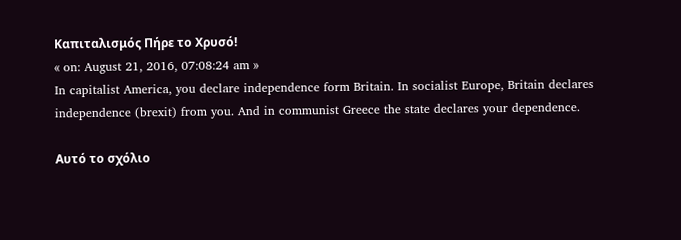Καπιταλισμός Πήρε το Χρυσό!
« on: August 21, 2016, 07:08:24 am »
In capitalist America, you declare independence form Britain. In socialist Europe, Britain declares independence (brexit) from you. And in communist Greece the state declares your dependence.

Αυτό το σχόλιο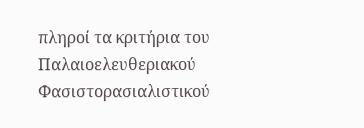πληροί τα κριτήρια του Παλαιοελευθεριακού Φασιστορασιαλιστικού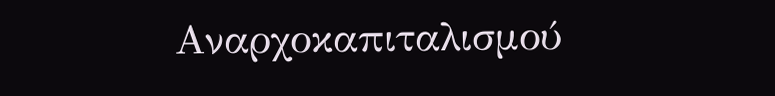Αναρχοκαπιταλισμού